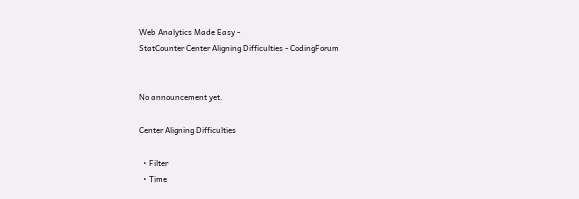Web Analytics Made Easy -
StatCounter Center Aligning Difficulties - CodingForum


No announcement yet.

Center Aligning Difficulties

  • Filter
  • Time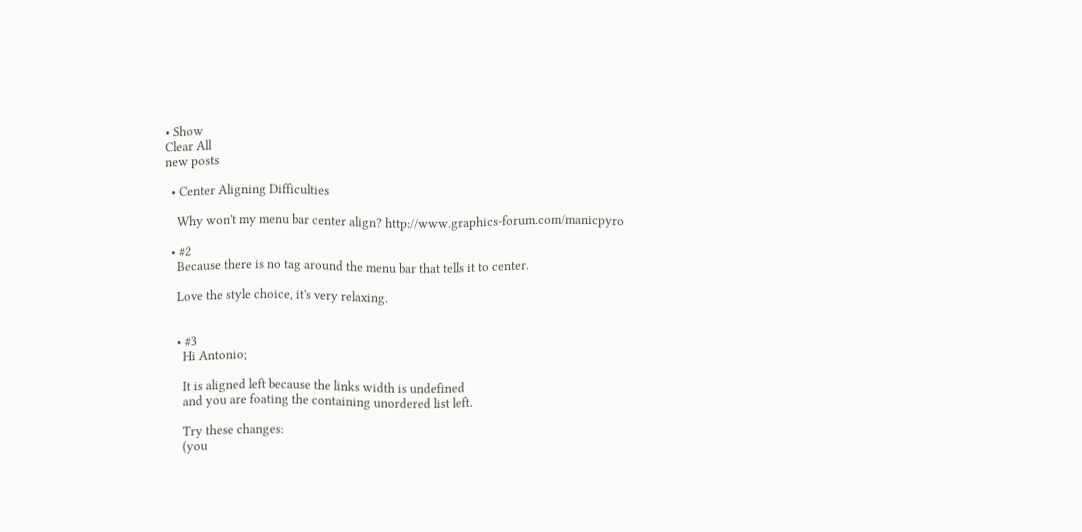• Show
Clear All
new posts

  • Center Aligning Difficulties

    Why won't my menu bar center align? http://www.graphics-forum.com/manicpyro

  • #2
    Because there is no tag around the menu bar that tells it to center.

    Love the style choice, it's very relaxing.


    • #3
      Hi Antonio;

      It is aligned left because the links width is undefined
      and you are foating the containing unordered list left.

      Try these changes:
      (you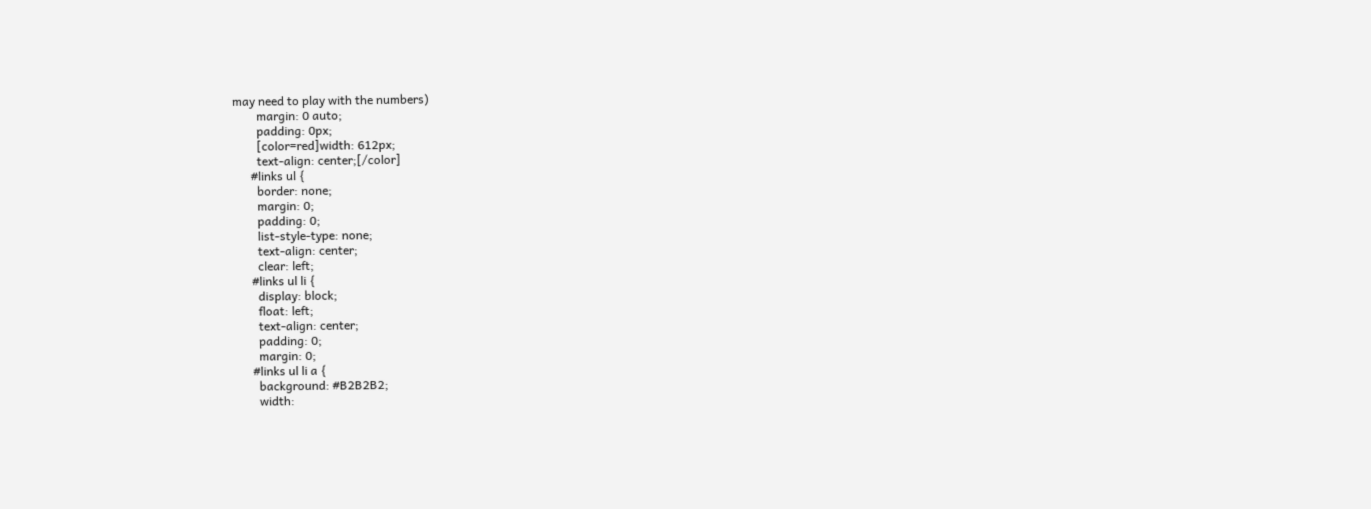may need to play with the numbers)
        margin: 0 auto;
        padding: 0px;
        [color=red]width: 612px;
        text-align: center;[/color]
      #links ul {
        border: none;
        margin: 0;
        padding: 0;
        list-style-type: none;
        text-align: center;
        clear: left;
      #links ul li {
        display: block;
        float: left;
        text-align: center;
        padding: 0;
        margin: 0;
      #links ul li a {
        background: #B2B2B2;
        width: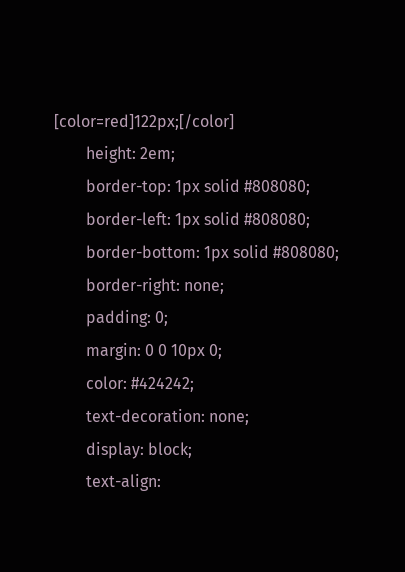[color=red]122px;[/color]
        height: 2em;
        border-top: 1px solid #808080;
        border-left: 1px solid #808080;
        border-bottom: 1px solid #808080;
        border-right: none;
        padding: 0;
        margin: 0 0 10px 0;
        color: #424242;
        text-decoration: none;
        display: block;
        text-align: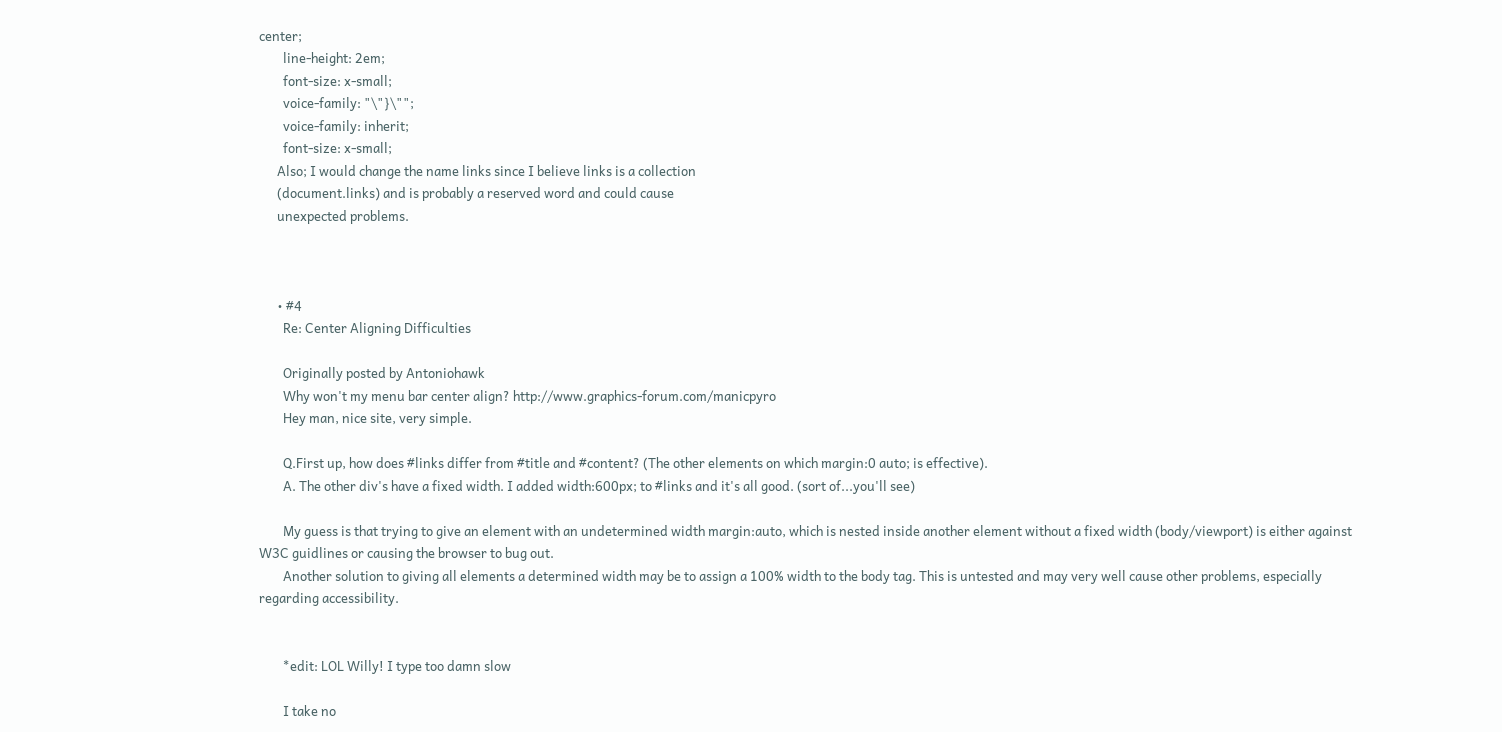center;
        line-height: 2em;
        font-size: x-small;
        voice-family: "\"}\"";
        voice-family: inherit;
        font-size: x-small;
      Also; I would change the name links since I believe links is a collection
      (document.links) and is probably a reserved word and could cause
      unexpected problems.



      • #4
        Re: Center Aligning Difficulties

        Originally posted by Antoniohawk
        Why won't my menu bar center align? http://www.graphics-forum.com/manicpyro
        Hey man, nice site, very simple.

        Q.First up, how does #links differ from #title and #content? (The other elements on which margin:0 auto; is effective).
        A. The other div's have a fixed width. I added width:600px; to #links and it's all good. (sort of...you'll see)

        My guess is that trying to give an element with an undetermined width margin:auto, which is nested inside another element without a fixed width (body/viewport) is either against W3C guidlines or causing the browser to bug out.
        Another solution to giving all elements a determined width may be to assign a 100% width to the body tag. This is untested and may very well cause other problems, especially regarding accessibility.


        *edit: LOL Willy! I type too damn slow

        I take no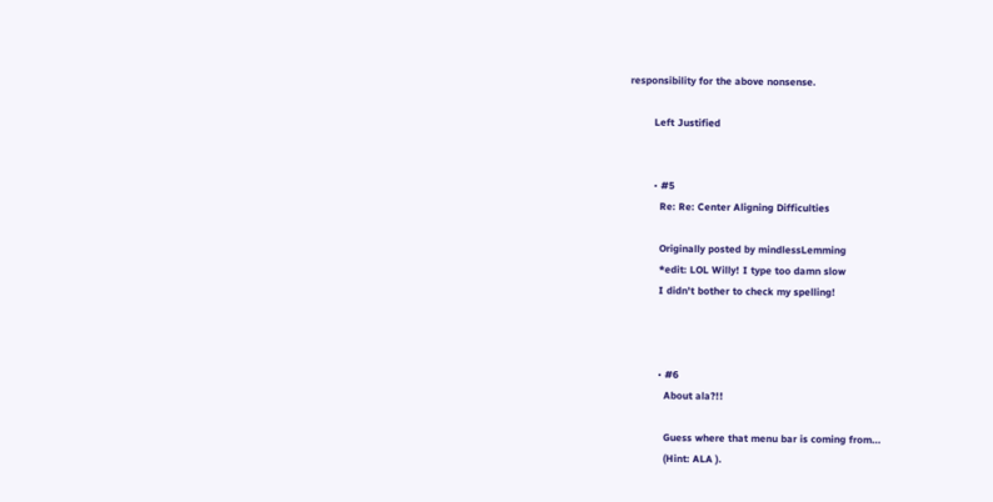responsibility for the above nonsense.

        Left Justified


        • #5
          Re: Re: Center Aligning Difficulties

          Originally posted by mindlessLemming
          *edit: LOL Willy! I type too damn slow
          I didn't bother to check my spelling!



          • #6
            About ala?!!

            Guess where that menu bar is coming from...
            (Hint: ALA ).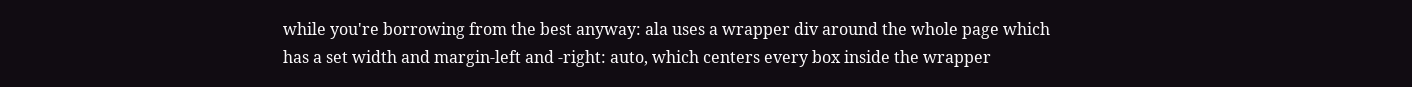while you're borrowing from the best anyway: ala uses a wrapper div around the whole page which has a set width and margin-left and -right: auto, which centers every box inside the wrapper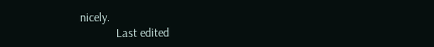nicely.
            Last edited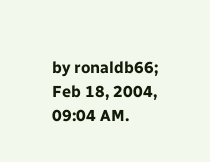by ronaldb66; Feb 18, 2004, 09:04 AM.